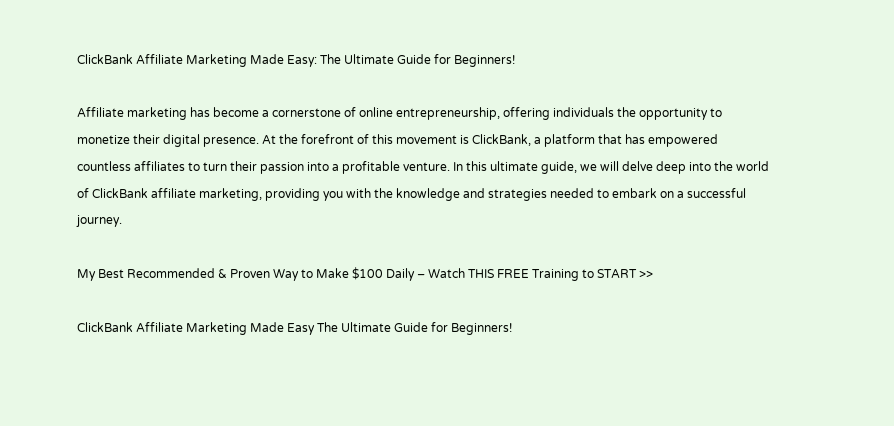ClickBank Affiliate Marketing Made Easy: The Ultimate Guide for Beginners!

Affiliate marketing has become a cornerstone of online entrepreneurship, offering individuals the opportunity to monetize their digital presence. At the forefront of this movement is ClickBank, a platform that has empowered countless affiliates to turn their passion into a profitable venture. In this ultimate guide, we will delve deep into the world of ClickBank affiliate marketing, providing you with the knowledge and strategies needed to embark on a successful journey.

My Best Recommended & Proven Way to Make $100 Daily – Watch THIS FREE Training to START >>

ClickBank Affiliate Marketing Made Easy The Ultimate Guide for Beginners!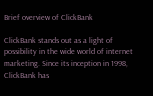Brief overview of ClickBank

ClickBank stands out as a light of possibility in the wide world of internet marketing. Since its inception in 1998, ClickBank has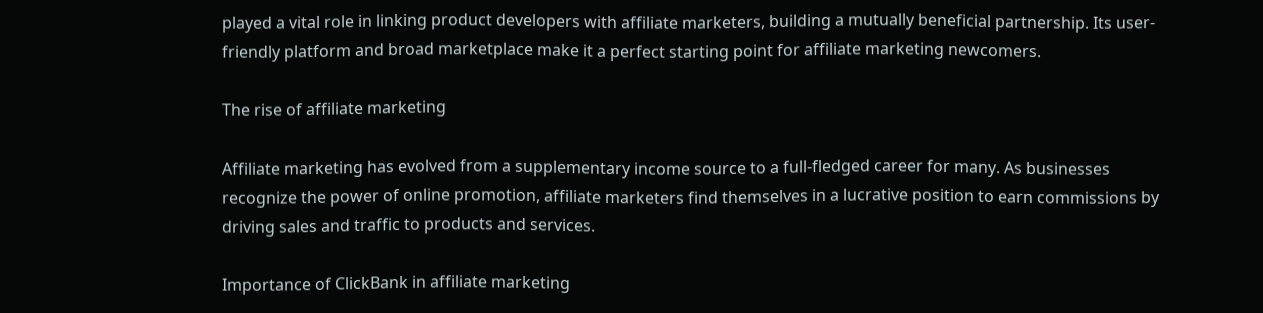played a vital role in linking product developers with affiliate marketers, building a mutually beneficial partnership. Its user-friendly platform and broad marketplace make it a perfect starting point for affiliate marketing newcomers.

The rise of affiliate marketing

Affiliate marketing has evolved from a supplementary income source to a full-fledged career for many. As businesses recognize the power of online promotion, affiliate marketers find themselves in a lucrative position to earn commissions by driving sales and traffic to products and services.

Importance of ClickBank in affiliate marketing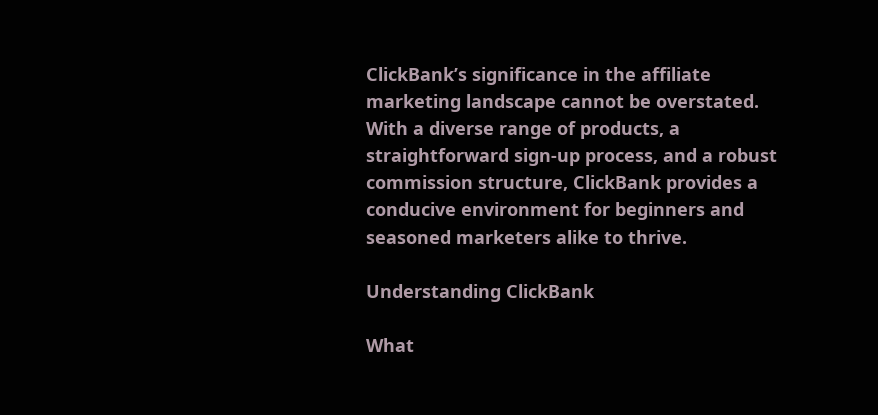ClickBank’s significance in the affiliate marketing landscape cannot be overstated. With a diverse range of products, a straightforward sign-up process, and a robust commission structure, ClickBank provides a conducive environment for beginners and seasoned marketers alike to thrive.

Understanding ClickBank

What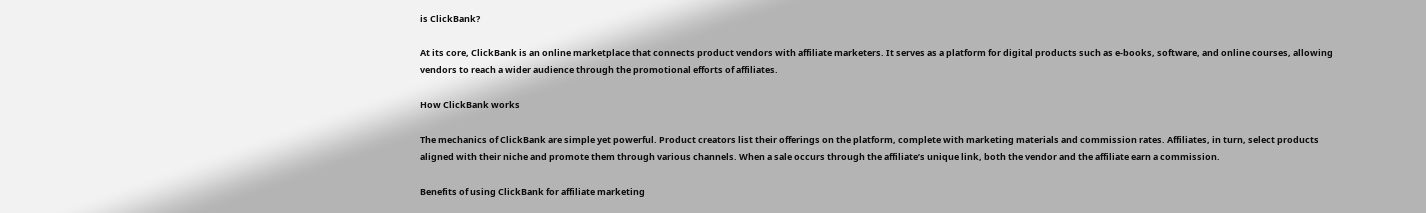is ClickBank?

At its core, ClickBank is an online marketplace that connects product vendors with affiliate marketers. It serves as a platform for digital products such as e-books, software, and online courses, allowing vendors to reach a wider audience through the promotional efforts of affiliates.

How ClickBank works

The mechanics of ClickBank are simple yet powerful. Product creators list their offerings on the platform, complete with marketing materials and commission rates. Affiliates, in turn, select products aligned with their niche and promote them through various channels. When a sale occurs through the affiliate’s unique link, both the vendor and the affiliate earn a commission.

Benefits of using ClickBank for affiliate marketing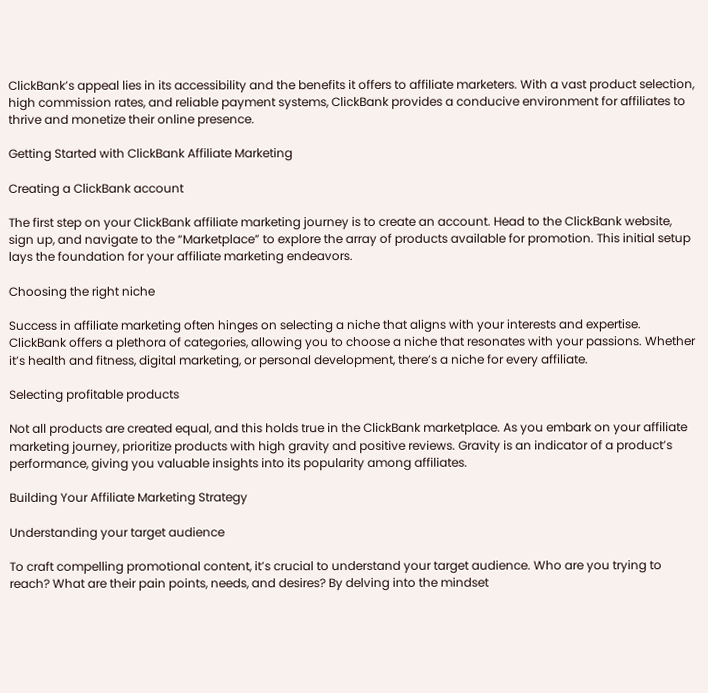ClickBank’s appeal lies in its accessibility and the benefits it offers to affiliate marketers. With a vast product selection, high commission rates, and reliable payment systems, ClickBank provides a conducive environment for affiliates to thrive and monetize their online presence.

Getting Started with ClickBank Affiliate Marketing

Creating a ClickBank account

The first step on your ClickBank affiliate marketing journey is to create an account. Head to the ClickBank website, sign up, and navigate to the “Marketplace” to explore the array of products available for promotion. This initial setup lays the foundation for your affiliate marketing endeavors.

Choosing the right niche

Success in affiliate marketing often hinges on selecting a niche that aligns with your interests and expertise. ClickBank offers a plethora of categories, allowing you to choose a niche that resonates with your passions. Whether it’s health and fitness, digital marketing, or personal development, there’s a niche for every affiliate.

Selecting profitable products

Not all products are created equal, and this holds true in the ClickBank marketplace. As you embark on your affiliate marketing journey, prioritize products with high gravity and positive reviews. Gravity is an indicator of a product’s performance, giving you valuable insights into its popularity among affiliates.

Building Your Affiliate Marketing Strategy

Understanding your target audience

To craft compelling promotional content, it’s crucial to understand your target audience. Who are you trying to reach? What are their pain points, needs, and desires? By delving into the mindset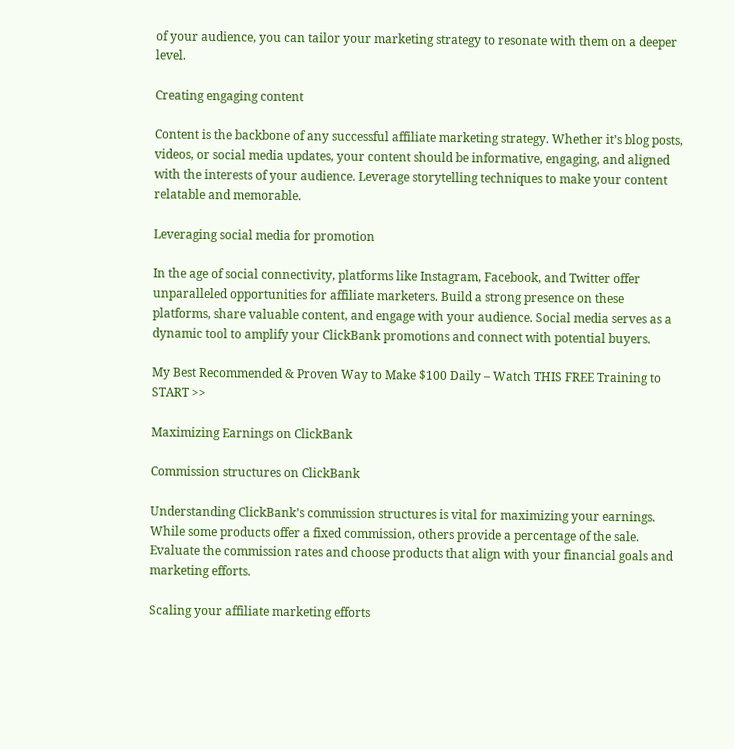of your audience, you can tailor your marketing strategy to resonate with them on a deeper level.

Creating engaging content

Content is the backbone of any successful affiliate marketing strategy. Whether it’s blog posts, videos, or social media updates, your content should be informative, engaging, and aligned with the interests of your audience. Leverage storytelling techniques to make your content relatable and memorable.

Leveraging social media for promotion

In the age of social connectivity, platforms like Instagram, Facebook, and Twitter offer unparalleled opportunities for affiliate marketers. Build a strong presence on these platforms, share valuable content, and engage with your audience. Social media serves as a dynamic tool to amplify your ClickBank promotions and connect with potential buyers.

My Best Recommended & Proven Way to Make $100 Daily – Watch THIS FREE Training to START >>

Maximizing Earnings on ClickBank

Commission structures on ClickBank

Understanding ClickBank’s commission structures is vital for maximizing your earnings. While some products offer a fixed commission, others provide a percentage of the sale. Evaluate the commission rates and choose products that align with your financial goals and marketing efforts.

Scaling your affiliate marketing efforts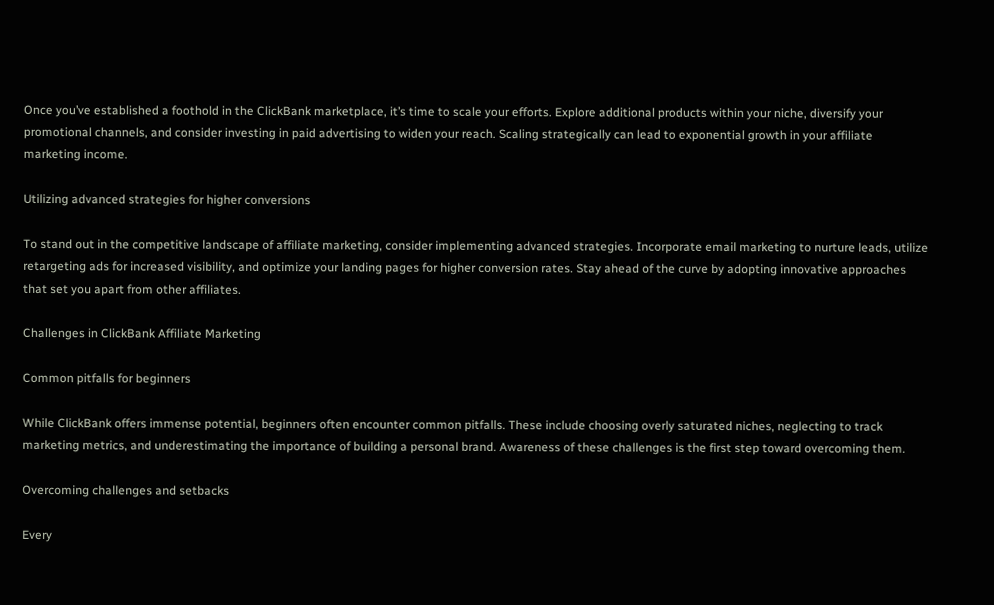Once you’ve established a foothold in the ClickBank marketplace, it’s time to scale your efforts. Explore additional products within your niche, diversify your promotional channels, and consider investing in paid advertising to widen your reach. Scaling strategically can lead to exponential growth in your affiliate marketing income.

Utilizing advanced strategies for higher conversions

To stand out in the competitive landscape of affiliate marketing, consider implementing advanced strategies. Incorporate email marketing to nurture leads, utilize retargeting ads for increased visibility, and optimize your landing pages for higher conversion rates. Stay ahead of the curve by adopting innovative approaches that set you apart from other affiliates.

Challenges in ClickBank Affiliate Marketing

Common pitfalls for beginners

While ClickBank offers immense potential, beginners often encounter common pitfalls. These include choosing overly saturated niches, neglecting to track marketing metrics, and underestimating the importance of building a personal brand. Awareness of these challenges is the first step toward overcoming them.

Overcoming challenges and setbacks

Every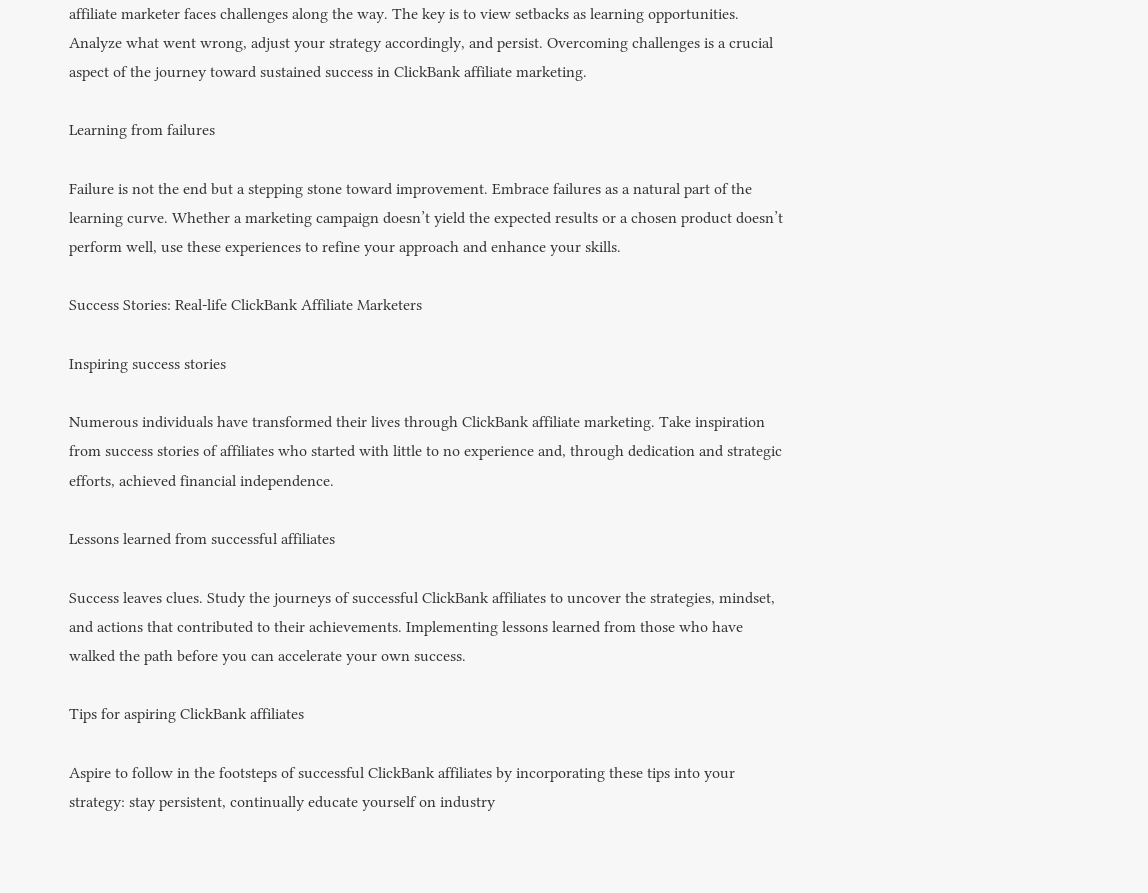affiliate marketer faces challenges along the way. The key is to view setbacks as learning opportunities. Analyze what went wrong, adjust your strategy accordingly, and persist. Overcoming challenges is a crucial aspect of the journey toward sustained success in ClickBank affiliate marketing.

Learning from failures

Failure is not the end but a stepping stone toward improvement. Embrace failures as a natural part of the learning curve. Whether a marketing campaign doesn’t yield the expected results or a chosen product doesn’t perform well, use these experiences to refine your approach and enhance your skills.

Success Stories: Real-life ClickBank Affiliate Marketers

Inspiring success stories

Numerous individuals have transformed their lives through ClickBank affiliate marketing. Take inspiration from success stories of affiliates who started with little to no experience and, through dedication and strategic efforts, achieved financial independence.

Lessons learned from successful affiliates

Success leaves clues. Study the journeys of successful ClickBank affiliates to uncover the strategies, mindset, and actions that contributed to their achievements. Implementing lessons learned from those who have walked the path before you can accelerate your own success.

Tips for aspiring ClickBank affiliates

Aspire to follow in the footsteps of successful ClickBank affiliates by incorporating these tips into your strategy: stay persistent, continually educate yourself on industry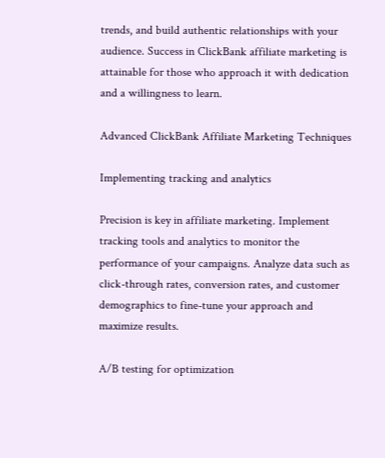trends, and build authentic relationships with your audience. Success in ClickBank affiliate marketing is attainable for those who approach it with dedication and a willingness to learn.

Advanced ClickBank Affiliate Marketing Techniques

Implementing tracking and analytics

Precision is key in affiliate marketing. Implement tracking tools and analytics to monitor the performance of your campaigns. Analyze data such as click-through rates, conversion rates, and customer demographics to fine-tune your approach and maximize results.

A/B testing for optimization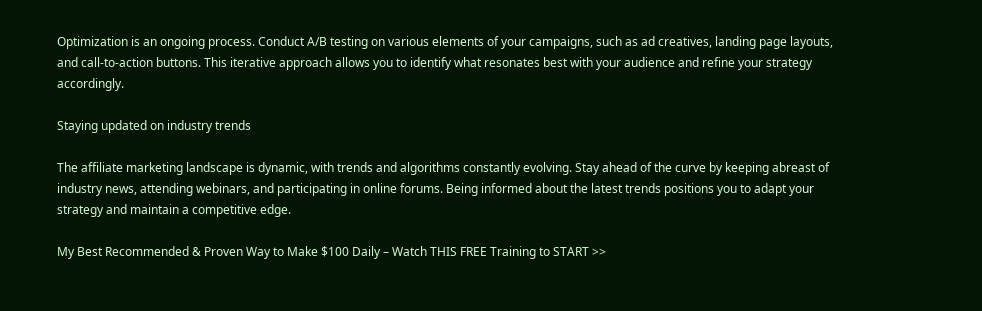Optimization is an ongoing process. Conduct A/B testing on various elements of your campaigns, such as ad creatives, landing page layouts, and call-to-action buttons. This iterative approach allows you to identify what resonates best with your audience and refine your strategy accordingly.

Staying updated on industry trends

The affiliate marketing landscape is dynamic, with trends and algorithms constantly evolving. Stay ahead of the curve by keeping abreast of industry news, attending webinars, and participating in online forums. Being informed about the latest trends positions you to adapt your strategy and maintain a competitive edge.

My Best Recommended & Proven Way to Make $100 Daily – Watch THIS FREE Training to START >>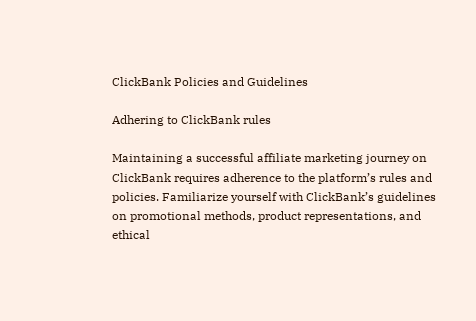ClickBank Policies and Guidelines

Adhering to ClickBank rules

Maintaining a successful affiliate marketing journey on ClickBank requires adherence to the platform’s rules and policies. Familiarize yourself with ClickBank’s guidelines on promotional methods, product representations, and ethical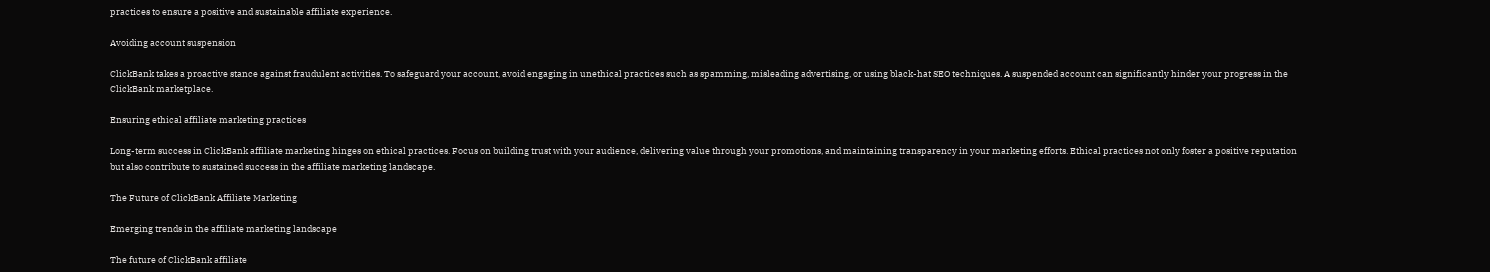practices to ensure a positive and sustainable affiliate experience.

Avoiding account suspension

ClickBank takes a proactive stance against fraudulent activities. To safeguard your account, avoid engaging in unethical practices such as spamming, misleading advertising, or using black-hat SEO techniques. A suspended account can significantly hinder your progress in the ClickBank marketplace.

Ensuring ethical affiliate marketing practices

Long-term success in ClickBank affiliate marketing hinges on ethical practices. Focus on building trust with your audience, delivering value through your promotions, and maintaining transparency in your marketing efforts. Ethical practices not only foster a positive reputation but also contribute to sustained success in the affiliate marketing landscape.

The Future of ClickBank Affiliate Marketing

Emerging trends in the affiliate marketing landscape

The future of ClickBank affiliate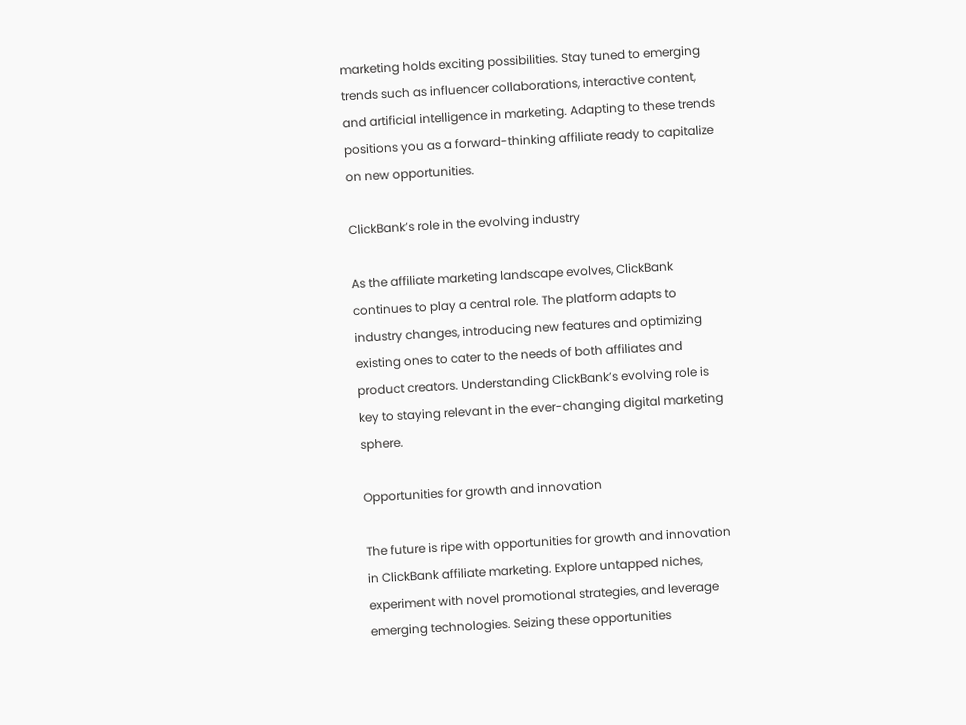marketing holds exciting possibilities. Stay tuned to emerging trends such as influencer collaborations, interactive content, and artificial intelligence in marketing. Adapting to these trends positions you as a forward-thinking affiliate ready to capitalize on new opportunities.

ClickBank’s role in the evolving industry

As the affiliate marketing landscape evolves, ClickBank continues to play a central role. The platform adapts to industry changes, introducing new features and optimizing existing ones to cater to the needs of both affiliates and product creators. Understanding ClickBank’s evolving role is key to staying relevant in the ever-changing digital marketing sphere.

Opportunities for growth and innovation

The future is ripe with opportunities for growth and innovation in ClickBank affiliate marketing. Explore untapped niches, experiment with novel promotional strategies, and leverage emerging technologies. Seizing these opportunities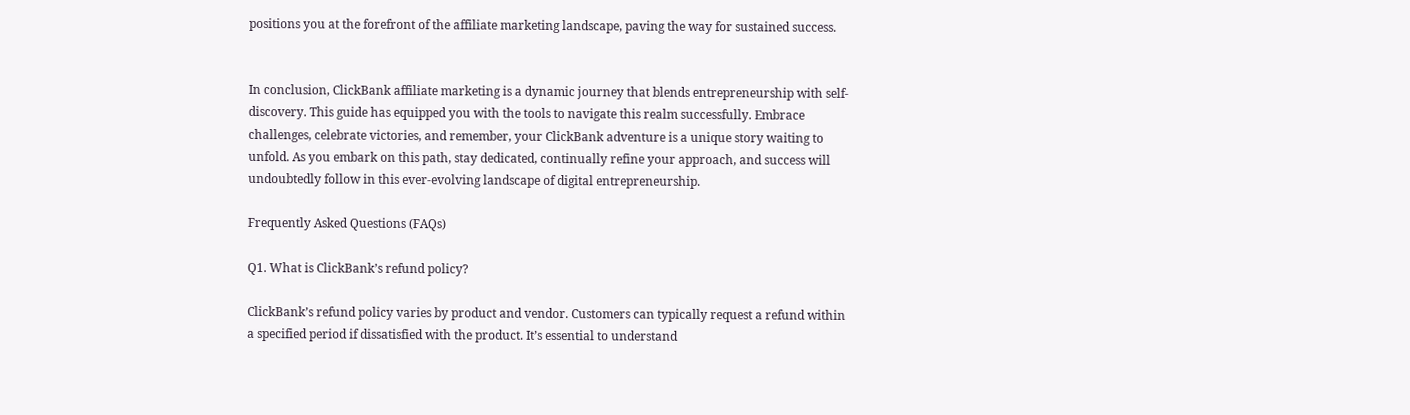positions you at the forefront of the affiliate marketing landscape, paving the way for sustained success.


In conclusion, ClickBank affiliate marketing is a dynamic journey that blends entrepreneurship with self-discovery. This guide has equipped you with the tools to navigate this realm successfully. Embrace challenges, celebrate victories, and remember, your ClickBank adventure is a unique story waiting to unfold. As you embark on this path, stay dedicated, continually refine your approach, and success will undoubtedly follow in this ever-evolving landscape of digital entrepreneurship.

Frequently Asked Questions (FAQs)

Q1. What is ClickBank’s refund policy?

ClickBank’s refund policy varies by product and vendor. Customers can typically request a refund within a specified period if dissatisfied with the product. It’s essential to understand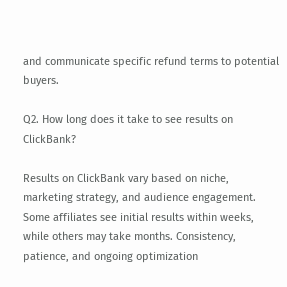and communicate specific refund terms to potential buyers.

Q2. How long does it take to see results on ClickBank?

Results on ClickBank vary based on niche, marketing strategy, and audience engagement. Some affiliates see initial results within weeks, while others may take months. Consistency, patience, and ongoing optimization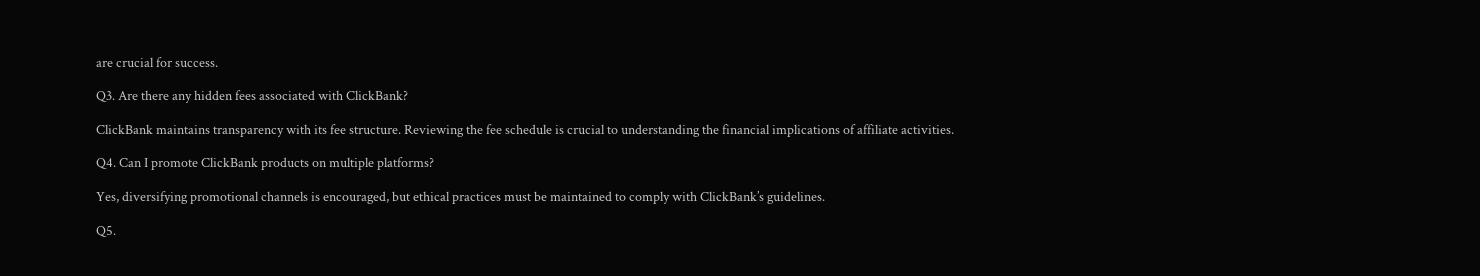are crucial for success.

Q3. Are there any hidden fees associated with ClickBank?

ClickBank maintains transparency with its fee structure. Reviewing the fee schedule is crucial to understanding the financial implications of affiliate activities.

Q4. Can I promote ClickBank products on multiple platforms?

Yes, diversifying promotional channels is encouraged, but ethical practices must be maintained to comply with ClickBank’s guidelines.

Q5.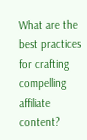What are the best practices for crafting compelling affiliate content?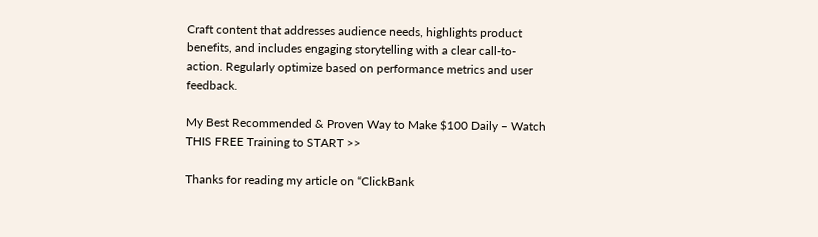Craft content that addresses audience needs, highlights product benefits, and includes engaging storytelling with a clear call-to-action. Regularly optimize based on performance metrics and user feedback.

My Best Recommended & Proven Way to Make $100 Daily – Watch THIS FREE Training to START >>

Thanks for reading my article on “ClickBank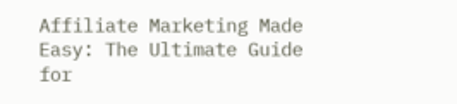Affiliate Marketing Made Easy: The Ultimate Guide for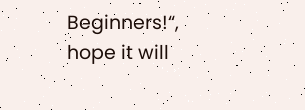Beginners!“, hope it will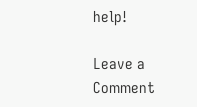help!

Leave a Comment